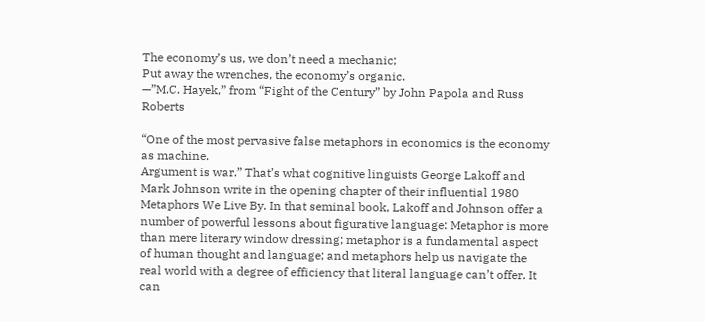The economy’s us, we don’t need a mechanic;
Put away the wrenches, the economy’s organic.
—”M.C. Hayek,” from “Fight of the Century” by John Papola and Russ Roberts

“One of the most pervasive false metaphors in economics is the economy as machine.
Argument is war.” That’s what cognitive linguists George Lakoff and Mark Johnson write in the opening chapter of their influential 1980 Metaphors We Live By. In that seminal book, Lakoff and Johnson offer a number of powerful lessons about figurative language: Metaphor is more than mere literary window dressing; metaphor is a fundamental aspect of human thought and language; and metaphors help us navigate the real world with a degree of efficiency that literal language can’t offer. It can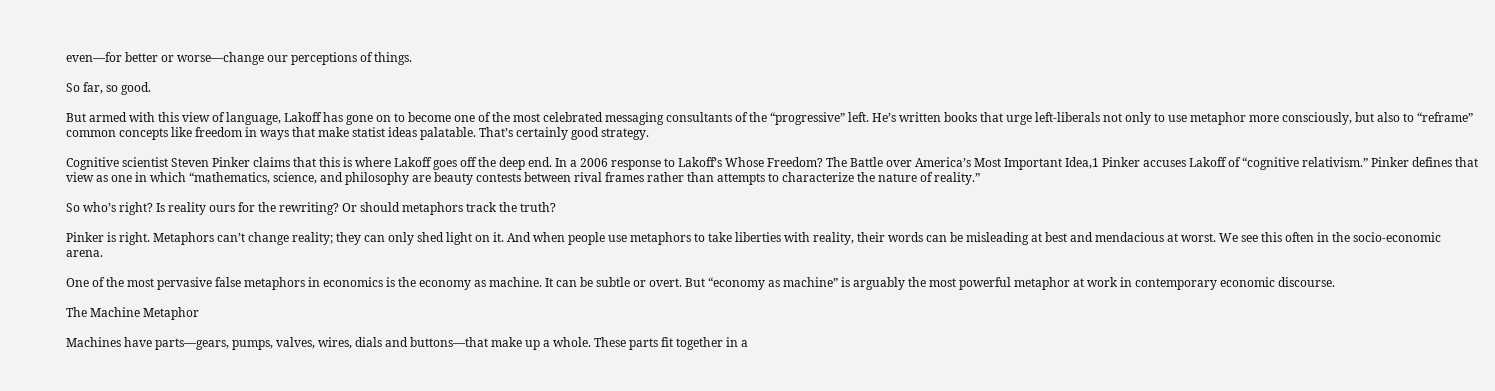even—for better or worse—change our perceptions of things.

So far, so good.

But armed with this view of language, Lakoff has gone on to become one of the most celebrated messaging consultants of the “progressive” left. He’s written books that urge left-liberals not only to use metaphor more consciously, but also to “reframe” common concepts like freedom in ways that make statist ideas palatable. That’s certainly good strategy.

Cognitive scientist Steven Pinker claims that this is where Lakoff goes off the deep end. In a 2006 response to Lakoff’s Whose Freedom? The Battle over America’s Most Important Idea,1 Pinker accuses Lakoff of “cognitive relativism.” Pinker defines that view as one in which “mathematics, science, and philosophy are beauty contests between rival frames rather than attempts to characterize the nature of reality.”

So who’s right? Is reality ours for the rewriting? Or should metaphors track the truth?

Pinker is right. Metaphors can’t change reality; they can only shed light on it. And when people use metaphors to take liberties with reality, their words can be misleading at best and mendacious at worst. We see this often in the socio-economic arena.

One of the most pervasive false metaphors in economics is the economy as machine. It can be subtle or overt. But “economy as machine” is arguably the most powerful metaphor at work in contemporary economic discourse.

The Machine Metaphor

Machines have parts—gears, pumps, valves, wires, dials and buttons—that make up a whole. These parts fit together in a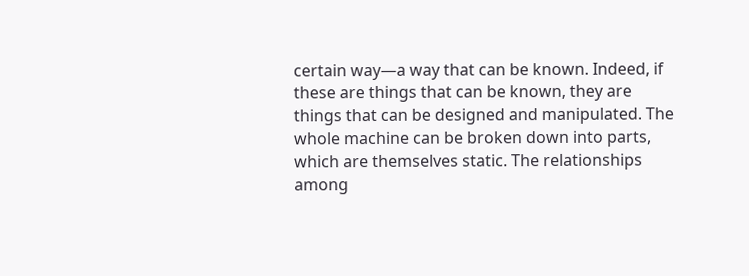certain way—a way that can be known. Indeed, if these are things that can be known, they are things that can be designed and manipulated. The whole machine can be broken down into parts, which are themselves static. The relationships among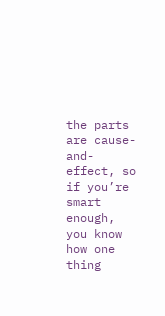the parts are cause-and-effect, so if you’re smart enough, you know how one thing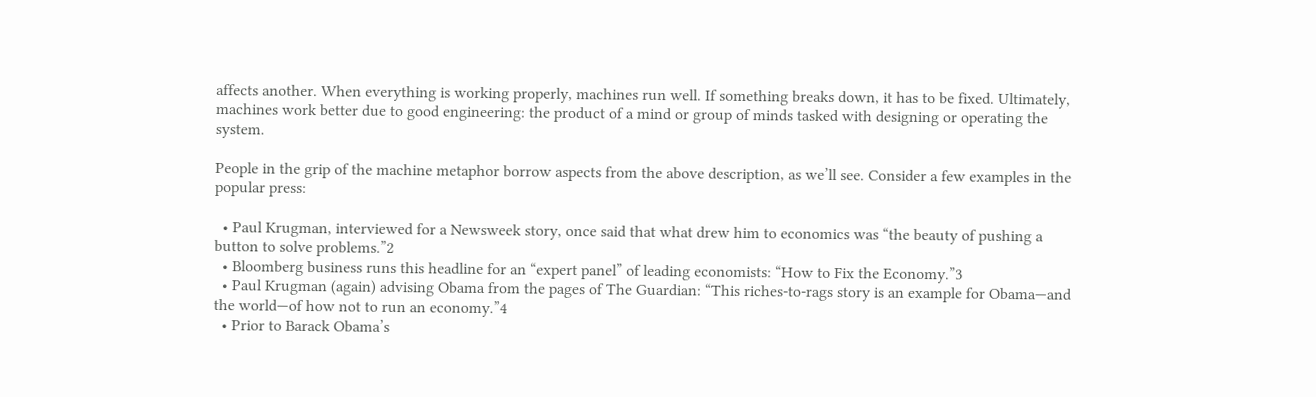affects another. When everything is working properly, machines run well. If something breaks down, it has to be fixed. Ultimately, machines work better due to good engineering: the product of a mind or group of minds tasked with designing or operating the system.

People in the grip of the machine metaphor borrow aspects from the above description, as we’ll see. Consider a few examples in the popular press:

  • Paul Krugman, interviewed for a Newsweek story, once said that what drew him to economics was “the beauty of pushing a button to solve problems.”2
  • Bloomberg business runs this headline for an “expert panel” of leading economists: “How to Fix the Economy.”3
  • Paul Krugman (again) advising Obama from the pages of The Guardian: “This riches-to-rags story is an example for Obama—and the world—of how not to run an economy.”4
  • Prior to Barack Obama’s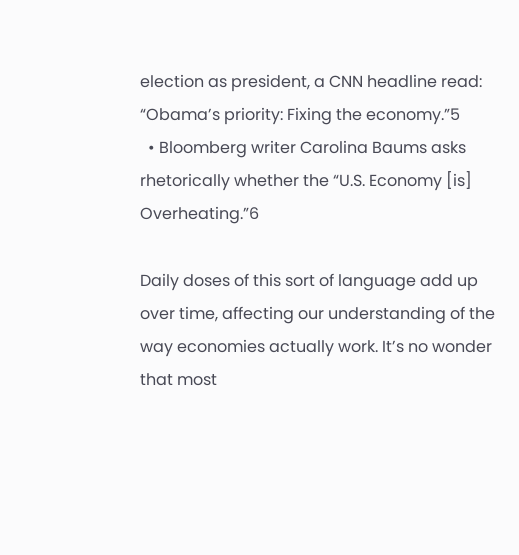election as president, a CNN headline read: “Obama’s priority: Fixing the economy.”5
  • Bloomberg writer Carolina Baums asks rhetorically whether the “U.S. Economy [is] Overheating.”6

Daily doses of this sort of language add up over time, affecting our understanding of the way economies actually work. It’s no wonder that most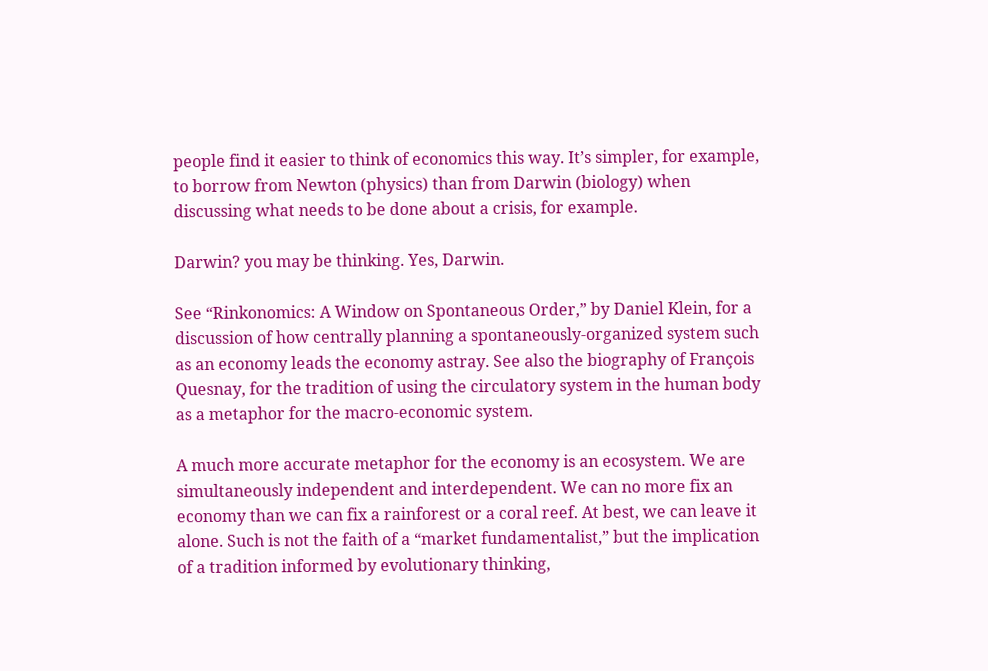people find it easier to think of economics this way. It’s simpler, for example, to borrow from Newton (physics) than from Darwin (biology) when discussing what needs to be done about a crisis, for example.

Darwin? you may be thinking. Yes, Darwin.

See “Rinkonomics: A Window on Spontaneous Order,” by Daniel Klein, for a discussion of how centrally planning a spontaneously-organized system such as an economy leads the economy astray. See also the biography of François Quesnay, for the tradition of using the circulatory system in the human body as a metaphor for the macro-economic system.

A much more accurate metaphor for the economy is an ecosystem. We are simultaneously independent and interdependent. We can no more fix an economy than we can fix a rainforest or a coral reef. At best, we can leave it alone. Such is not the faith of a “market fundamentalist,” but the implication of a tradition informed by evolutionary thinking,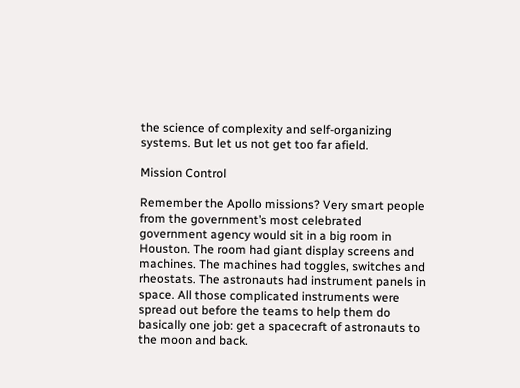the science of complexity and self-organizing systems. But let us not get too far afield.

Mission Control

Remember the Apollo missions? Very smart people from the government’s most celebrated government agency would sit in a big room in Houston. The room had giant display screens and machines. The machines had toggles, switches and rheostats. The astronauts had instrument panels in space. All those complicated instruments were spread out before the teams to help them do basically one job: get a spacecraft of astronauts to the moon and back.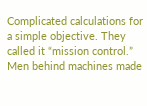Complicated calculations for a simple objective. They called it “mission control.” Men behind machines made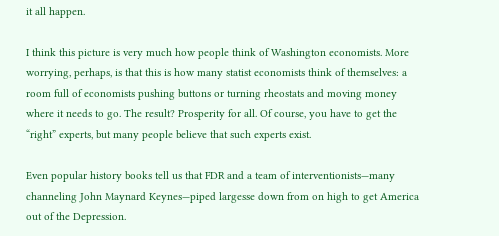it all happen.

I think this picture is very much how people think of Washington economists. More worrying, perhaps, is that this is how many statist economists think of themselves: a room full of economists pushing buttons or turning rheostats and moving money where it needs to go. The result? Prosperity for all. Of course, you have to get the “right” experts, but many people believe that such experts exist.

Even popular history books tell us that FDR and a team of interventionists—many channeling John Maynard Keynes—piped largesse down from on high to get America out of the Depression.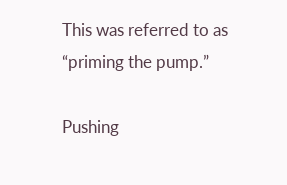This was referred to as “priming the pump.”

Pushing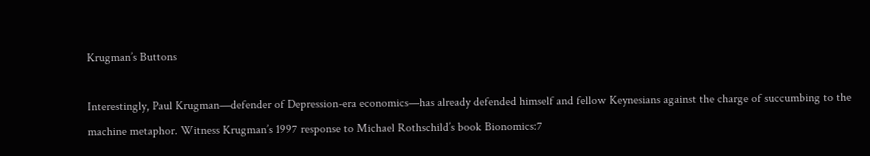Krugman’s Buttons

Interestingly, Paul Krugman—defender of Depression-era economics—has already defended himself and fellow Keynesians against the charge of succumbing to the machine metaphor. Witness Krugman’s 1997 response to Michael Rothschild’s book Bionomics:7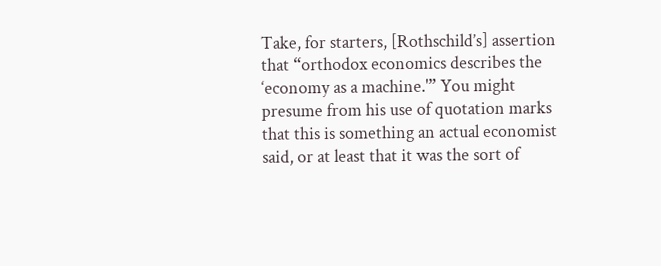Take, for starters, [Rothschild’s] assertion that “orthodox economics describes the ‘economy as a machine.'” You might presume from his use of quotation marks that this is something an actual economist said, or at least that it was the sort of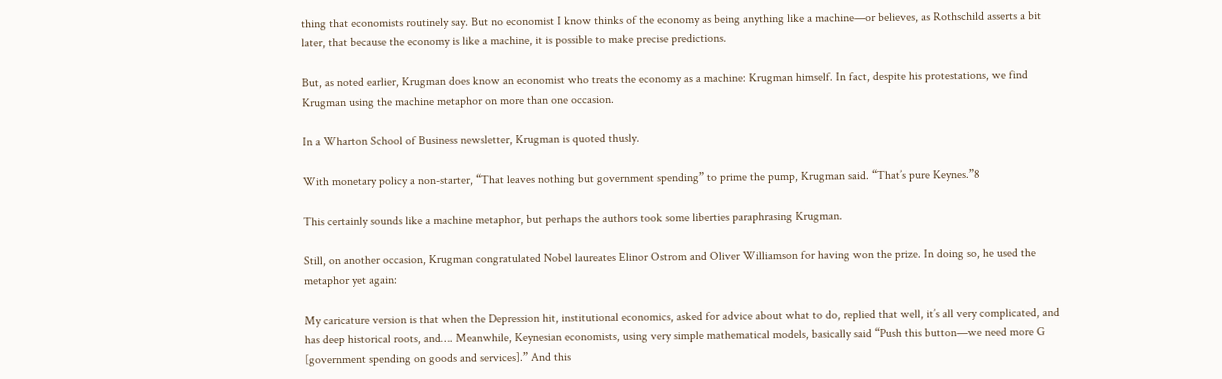thing that economists routinely say. But no economist I know thinks of the economy as being anything like a machine—or believes, as Rothschild asserts a bit later, that because the economy is like a machine, it is possible to make precise predictions.

But, as noted earlier, Krugman does know an economist who treats the economy as a machine: Krugman himself. In fact, despite his protestations, we find Krugman using the machine metaphor on more than one occasion.

In a Wharton School of Business newsletter, Krugman is quoted thusly.

With monetary policy a non-starter, “That leaves nothing but government spending” to prime the pump, Krugman said. “That’s pure Keynes.”8

This certainly sounds like a machine metaphor, but perhaps the authors took some liberties paraphrasing Krugman.

Still, on another occasion, Krugman congratulated Nobel laureates Elinor Ostrom and Oliver Williamson for having won the prize. In doing so, he used the metaphor yet again:

My caricature version is that when the Depression hit, institutional economics, asked for advice about what to do, replied that well, it’s all very complicated, and has deep historical roots, and…. Meanwhile, Keynesian economists, using very simple mathematical models, basically said “Push this button—we need more G [government spending on goods and services].” And this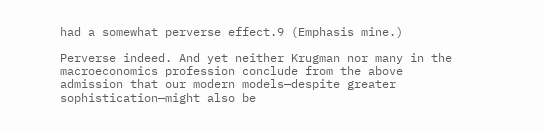had a somewhat perverse effect.9 (Emphasis mine.)

Perverse indeed. And yet neither Krugman nor many in the macroeconomics profession conclude from the above admission that our modern models—despite greater sophistication—might also be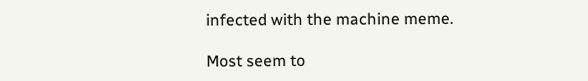infected with the machine meme.

Most seem to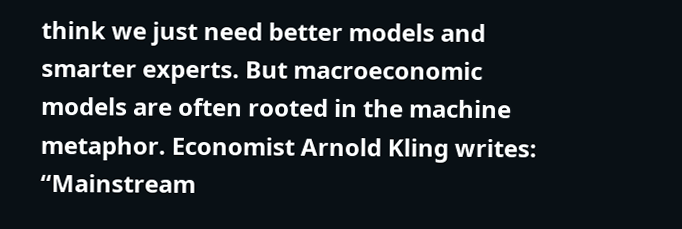think we just need better models and smarter experts. But macroeconomic models are often rooted in the machine metaphor. Economist Arnold Kling writes: “Mainstream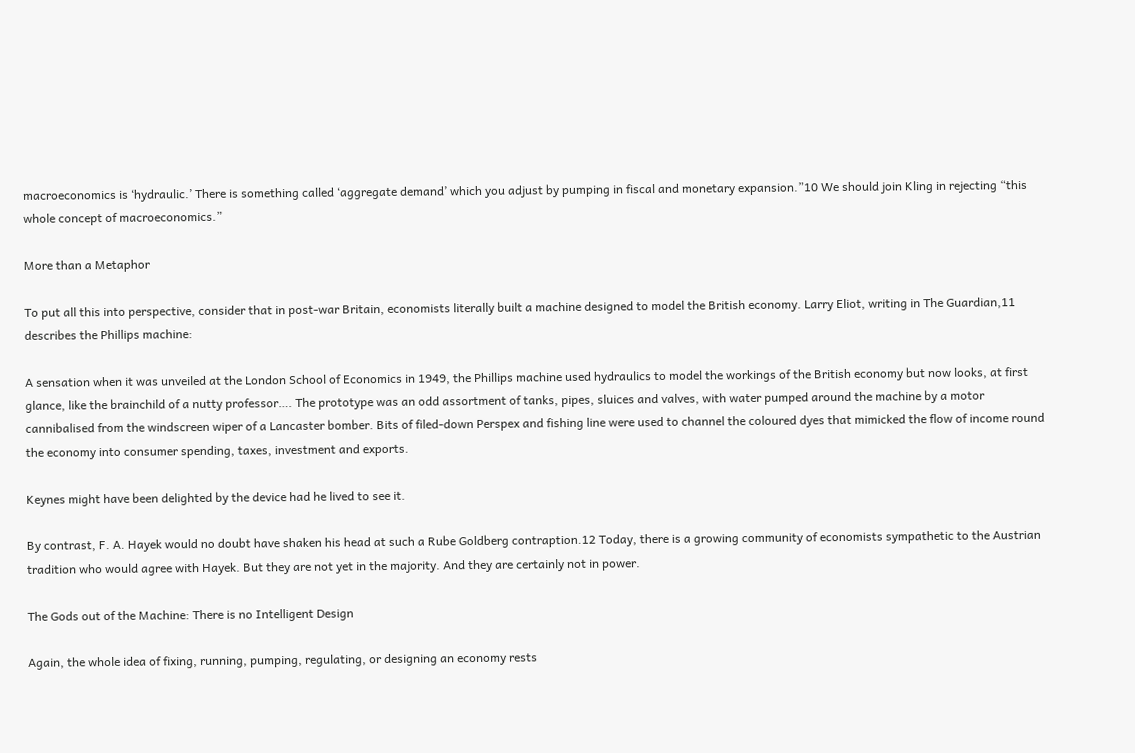macroeconomics is ‘hydraulic.’ There is something called ‘aggregate demand’ which you adjust by pumping in fiscal and monetary expansion.”10 We should join Kling in rejecting “this whole concept of macroeconomics.”

More than a Metaphor

To put all this into perspective, consider that in post-war Britain, economists literally built a machine designed to model the British economy. Larry Eliot, writing in The Guardian,11 describes the Phillips machine:

A sensation when it was unveiled at the London School of Economics in 1949, the Phillips machine used hydraulics to model the workings of the British economy but now looks, at first glance, like the brainchild of a nutty professor…. The prototype was an odd assortment of tanks, pipes, sluices and valves, with water pumped around the machine by a motor cannibalised from the windscreen wiper of a Lancaster bomber. Bits of filed-down Perspex and fishing line were used to channel the coloured dyes that mimicked the flow of income round the economy into consumer spending, taxes, investment and exports.

Keynes might have been delighted by the device had he lived to see it.

By contrast, F. A. Hayek would no doubt have shaken his head at such a Rube Goldberg contraption.12 Today, there is a growing community of economists sympathetic to the Austrian tradition who would agree with Hayek. But they are not yet in the majority. And they are certainly not in power.

The Gods out of the Machine: There is no Intelligent Design

Again, the whole idea of fixing, running, pumping, regulating, or designing an economy rests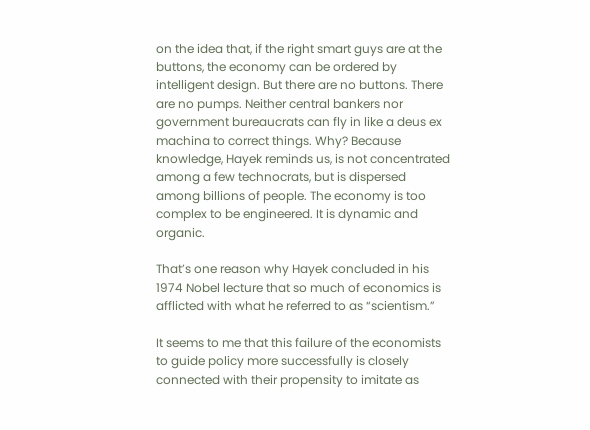on the idea that, if the right smart guys are at the buttons, the economy can be ordered by intelligent design. But there are no buttons. There are no pumps. Neither central bankers nor government bureaucrats can fly in like a deus ex machina to correct things. Why? Because knowledge, Hayek reminds us, is not concentrated among a few technocrats, but is dispersed among billions of people. The economy is too complex to be engineered. It is dynamic and organic.

That’s one reason why Hayek concluded in his 1974 Nobel lecture that so much of economics is afflicted with what he referred to as “scientism.”

It seems to me that this failure of the economists to guide policy more successfully is closely connected with their propensity to imitate as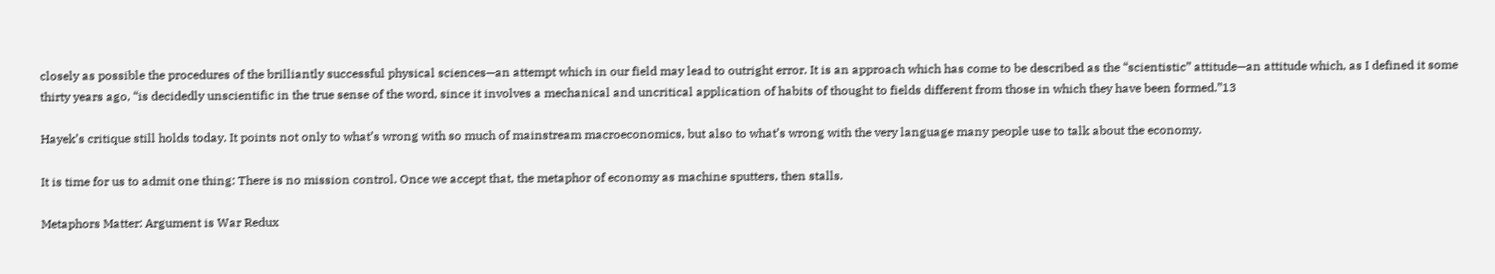closely as possible the procedures of the brilliantly successful physical sciences—an attempt which in our field may lead to outright error. It is an approach which has come to be described as the “scientistic” attitude—an attitude which, as I defined it some thirty years ago, “is decidedly unscientific in the true sense of the word, since it involves a mechanical and uncritical application of habits of thought to fields different from those in which they have been formed.”13

Hayek’s critique still holds today. It points not only to what’s wrong with so much of mainstream macroeconomics, but also to what’s wrong with the very language many people use to talk about the economy.

It is time for us to admit one thing: There is no mission control. Once we accept that, the metaphor of economy as machine sputters, then stalls.

Metaphors Matter: Argument is War Redux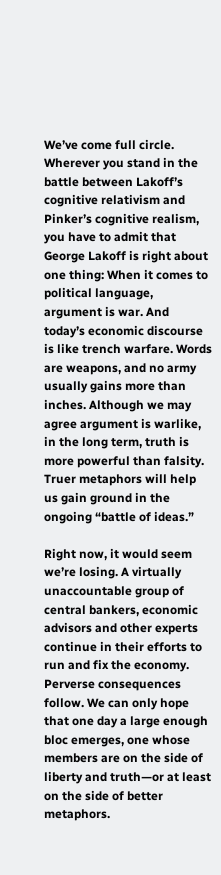We’ve come full circle. Wherever you stand in the battle between Lakoff’s cognitive relativism and Pinker’s cognitive realism, you have to admit that George Lakoff is right about one thing: When it comes to political language, argument is war. And today’s economic discourse is like trench warfare. Words are weapons, and no army usually gains more than inches. Although we may agree argument is warlike, in the long term, truth is more powerful than falsity. Truer metaphors will help us gain ground in the ongoing “battle of ideas.”

Right now, it would seem we’re losing. A virtually unaccountable group of central bankers, economic advisors and other experts continue in their efforts to run and fix the economy. Perverse consequences follow. We can only hope that one day a large enough bloc emerges, one whose members are on the side of liberty and truth—or at least on the side of better metaphors.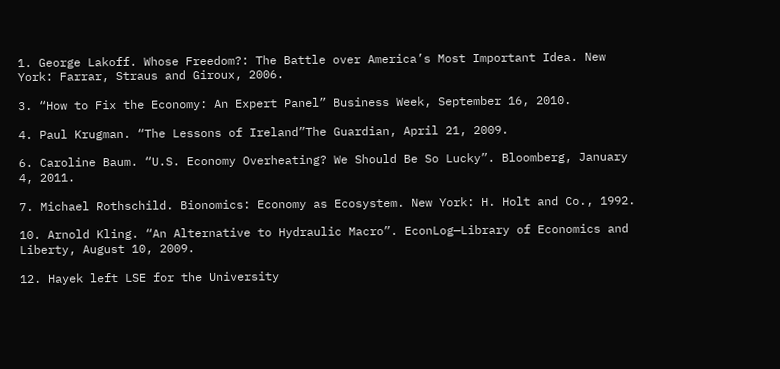1. George Lakoff. Whose Freedom?: The Battle over America’s Most Important Idea. New York: Farrar, Straus and Giroux, 2006.

3. “How to Fix the Economy: An Expert Panel” Business Week, September 16, 2010.

4. Paul Krugman. “The Lessons of Ireland”The Guardian, April 21, 2009.

6. Caroline Baum. “U.S. Economy Overheating? We Should Be So Lucky”. Bloomberg, January 4, 2011.

7. Michael Rothschild. Bionomics: Economy as Ecosystem. New York: H. Holt and Co., 1992.

10. Arnold Kling. “An Alternative to Hydraulic Macro”. EconLog—Library of Economics and Liberty, August 10, 2009.

12. Hayek left LSE for the University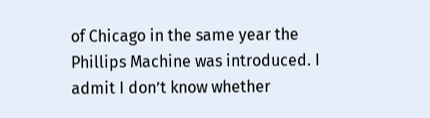of Chicago in the same year the Phillips Machine was introduced. I admit I don’t know whether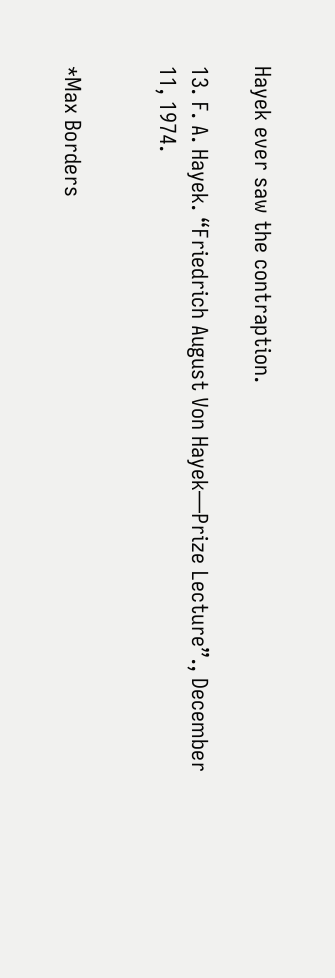Hayek ever saw the contraption.

13. F. A. Hayek. “Friedrich August Von Hayek—Prize Lecture”., December 11, 1974.


*Max Borders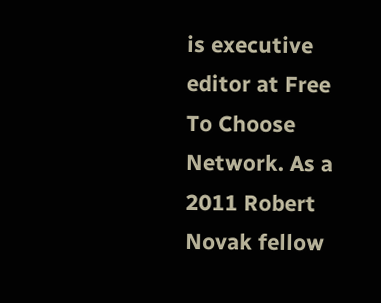is executive editor at Free To Choose Network. As a 2011 Robert Novak fellow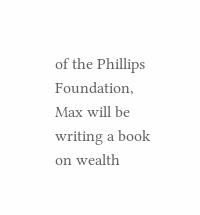of the Phillips Foundation, Max will be writing a book on wealth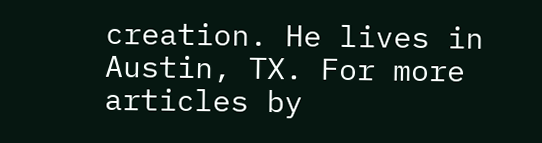creation. He lives in Austin, TX. For more articles by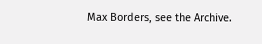Max Borders, see the Archive.